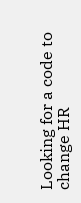Looking for a code to change HR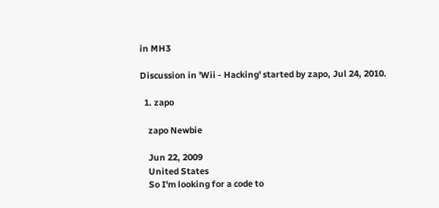in MH3

Discussion in 'Wii - Hacking' started by zapo, Jul 24, 2010.

  1. zapo

    zapo Newbie

    Jun 22, 2009
    United States
    So I'm looking for a code to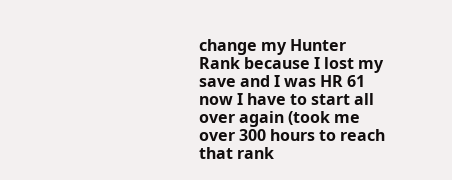change my Hunter Rank because I lost my save and I was HR 61 now I have to start all over again (took me over 300 hours to reach that rank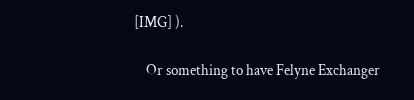[IMG] ).

    Or something to have Felyne Exchanger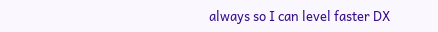always so I can level faster DX